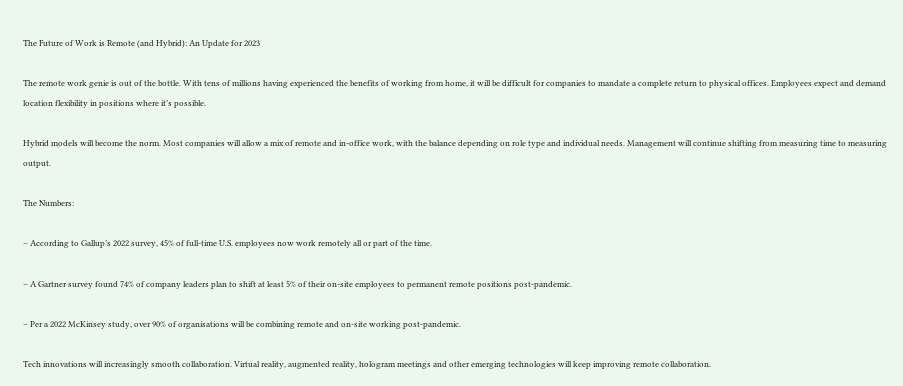The Future of Work is Remote (and Hybrid): An Update for 2023

The remote work genie is out of the bottle. With tens of millions having experienced the benefits of working from home, it will be difficult for companies to mandate a complete return to physical offices. Employees expect and demand location flexibility in positions where it’s possible.

Hybrid models will become the norm. Most companies will allow a mix of remote and in-office work, with the balance depending on role type and individual needs. Management will continue shifting from measuring time to measuring output.

The Numbers:

– According to Gallup’s 2022 survey, 45% of full-time U.S. employees now work remotely all or part of the time.

– A Gartner survey found 74% of company leaders plan to shift at least 5% of their on-site employees to permanent remote positions post-pandemic.

– Per a 2022 McKinsey study, over 90% of organisations will be combining remote and on-site working post-pandemic.

Tech innovations will increasingly smooth collaboration. Virtual reality, augmented reality, hologram meetings and other emerging technologies will keep improving remote collaboration.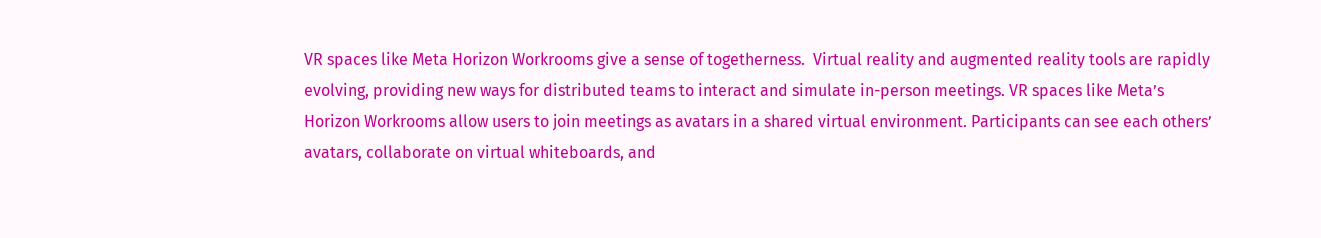VR spaces like Meta Horizon Workrooms give a sense of togetherness.  Virtual reality and augmented reality tools are rapidly evolving, providing new ways for distributed teams to interact and simulate in-person meetings. VR spaces like Meta’s Horizon Workrooms allow users to join meetings as avatars in a shared virtual environment. Participants can see each others’ avatars, collaborate on virtual whiteboards, and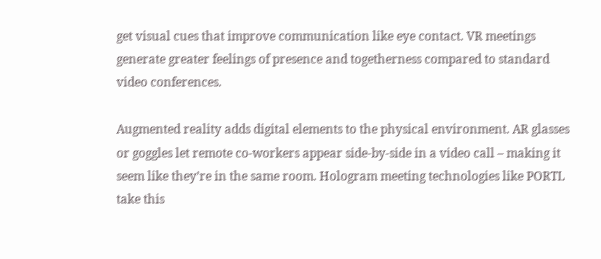get visual cues that improve communication like eye contact. VR meetings generate greater feelings of presence and togetherness compared to standard video conferences.

Augmented reality adds digital elements to the physical environment. AR glasses or goggles let remote co-workers appear side-by-side in a video call – making it seem like they’re in the same room. Hologram meeting technologies like PORTL take this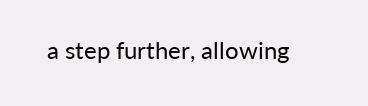a step further, allowing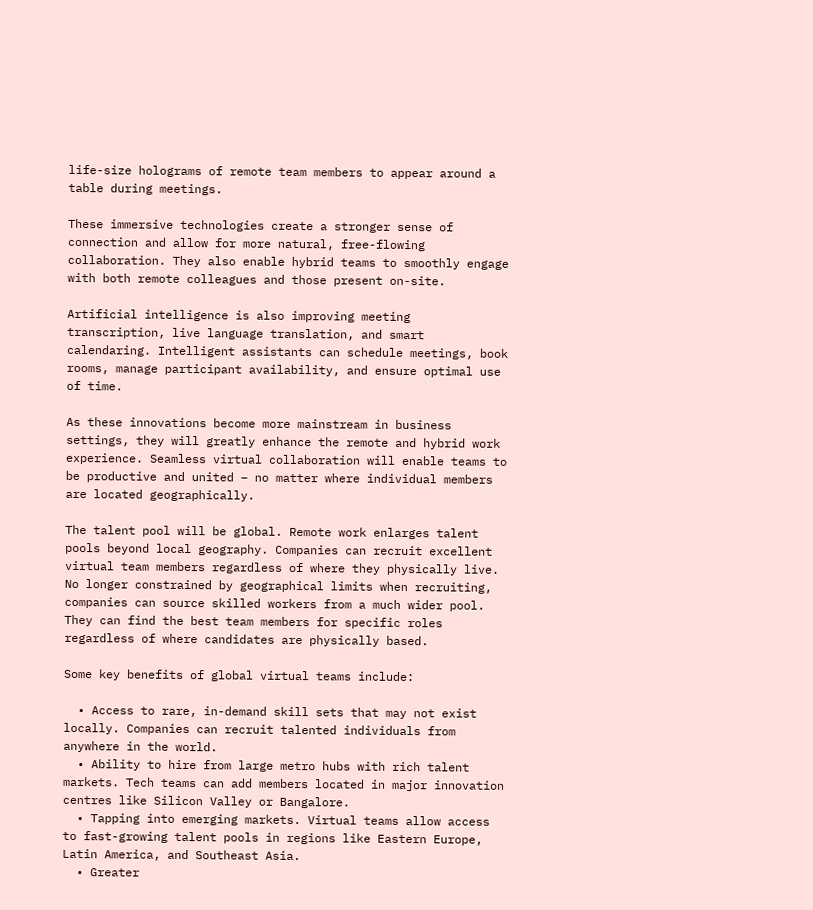life-size holograms of remote team members to appear around a table during meetings.

These immersive technologies create a stronger sense of connection and allow for more natural, free-flowing collaboration. They also enable hybrid teams to smoothly engage with both remote colleagues and those present on-site.

Artificial intelligence is also improving meeting transcription, live language translation, and smart calendaring. Intelligent assistants can schedule meetings, book rooms, manage participant availability, and ensure optimal use of time.

As these innovations become more mainstream in business settings, they will greatly enhance the remote and hybrid work experience. Seamless virtual collaboration will enable teams to be productive and united – no matter where individual members are located geographically.

The talent pool will be global. Remote work enlarges talent pools beyond local geography. Companies can recruit excellent virtual team members regardless of where they physically live.  No longer constrained by geographical limits when recruiting, companies can source skilled workers from a much wider pool. They can find the best team members for specific roles regardless of where candidates are physically based.

Some key benefits of global virtual teams include:

  • Access to rare, in-demand skill sets that may not exist locally. Companies can recruit talented individuals from anywhere in the world.
  • Ability to hire from large metro hubs with rich talent markets. Tech teams can add members located in major innovation centres like Silicon Valley or Bangalore.
  • Tapping into emerging markets. Virtual teams allow access to fast-growing talent pools in regions like Eastern Europe, Latin America, and Southeast Asia.
  • Greater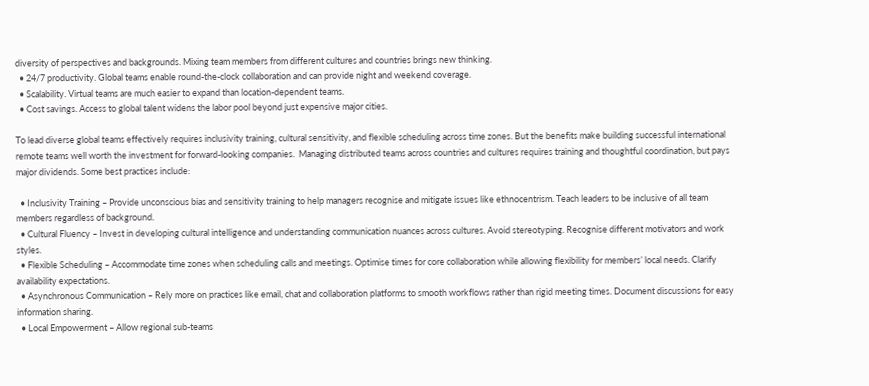diversity of perspectives and backgrounds. Mixing team members from different cultures and countries brings new thinking.
  • 24/7 productivity. Global teams enable round-the-clock collaboration and can provide night and weekend coverage.
  • Scalability. Virtual teams are much easier to expand than location-dependent teams.
  • Cost savings. Access to global talent widens the labor pool beyond just expensive major cities.

To lead diverse global teams effectively requires inclusivity training, cultural sensitivity, and flexible scheduling across time zones. But the benefits make building successful international remote teams well worth the investment for forward-looking companies.  Managing distributed teams across countries and cultures requires training and thoughtful coordination, but pays major dividends. Some best practices include:

  • Inclusivity Training – Provide unconscious bias and sensitivity training to help managers recognise and mitigate issues like ethnocentrism. Teach leaders to be inclusive of all team members regardless of background.
  • Cultural Fluency – Invest in developing cultural intelligence and understanding communication nuances across cultures. Avoid stereotyping. Recognise different motivators and work styles.
  • Flexible Scheduling – Accommodate time zones when scheduling calls and meetings. Optimise times for core collaboration while allowing flexibility for members’ local needs. Clarify availability expectations.
  • Asynchronous Communication – Rely more on practices like email, chat and collaboration platforms to smooth workflows rather than rigid meeting times. Document discussions for easy information sharing.
  • Local Empowerment – Allow regional sub-teams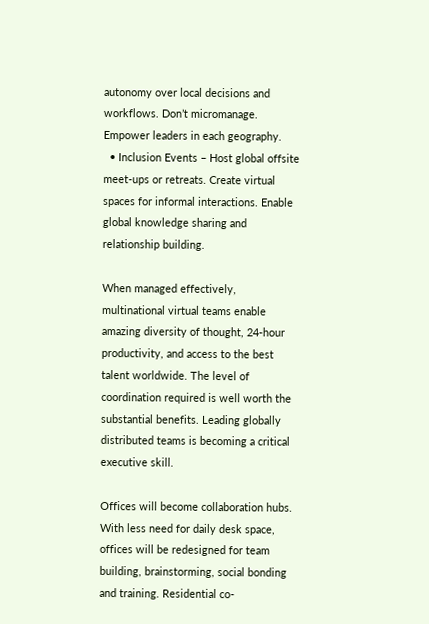autonomy over local decisions and workflows. Don’t micromanage. Empower leaders in each geography.
  • Inclusion Events – Host global offsite meet-ups or retreats. Create virtual spaces for informal interactions. Enable global knowledge sharing and relationship building.

When managed effectively, multinational virtual teams enable amazing diversity of thought, 24-hour productivity, and access to the best talent worldwide. The level of coordination required is well worth the substantial benefits. Leading globally distributed teams is becoming a critical executive skill.

Offices will become collaboration hubs. With less need for daily desk space, offices will be redesigned for team building, brainstorming, social bonding and training. Residential co-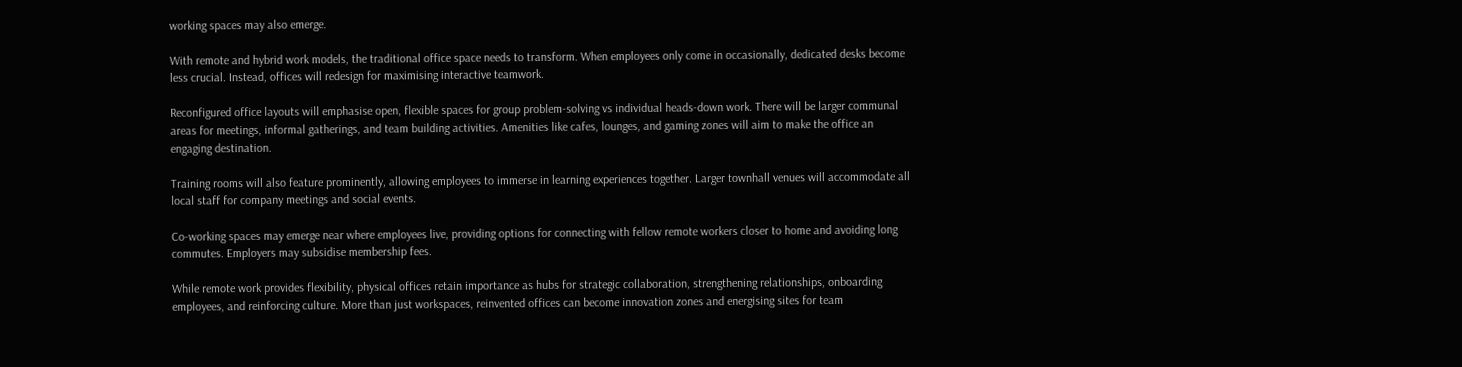working spaces may also emerge.

With remote and hybrid work models, the traditional office space needs to transform. When employees only come in occasionally, dedicated desks become less crucial. Instead, offices will redesign for maximising interactive teamwork.

Reconfigured office layouts will emphasise open, flexible spaces for group problem-solving vs individual heads-down work. There will be larger communal areas for meetings, informal gatherings, and team building activities. Amenities like cafes, lounges, and gaming zones will aim to make the office an engaging destination.

Training rooms will also feature prominently, allowing employees to immerse in learning experiences together. Larger townhall venues will accommodate all local staff for company meetings and social events.

Co-working spaces may emerge near where employees live, providing options for connecting with fellow remote workers closer to home and avoiding long commutes. Employers may subsidise membership fees.

While remote work provides flexibility, physical offices retain importance as hubs for strategic collaboration, strengthening relationships, onboarding employees, and reinforcing culture. More than just workspaces, reinvented offices can become innovation zones and energising sites for team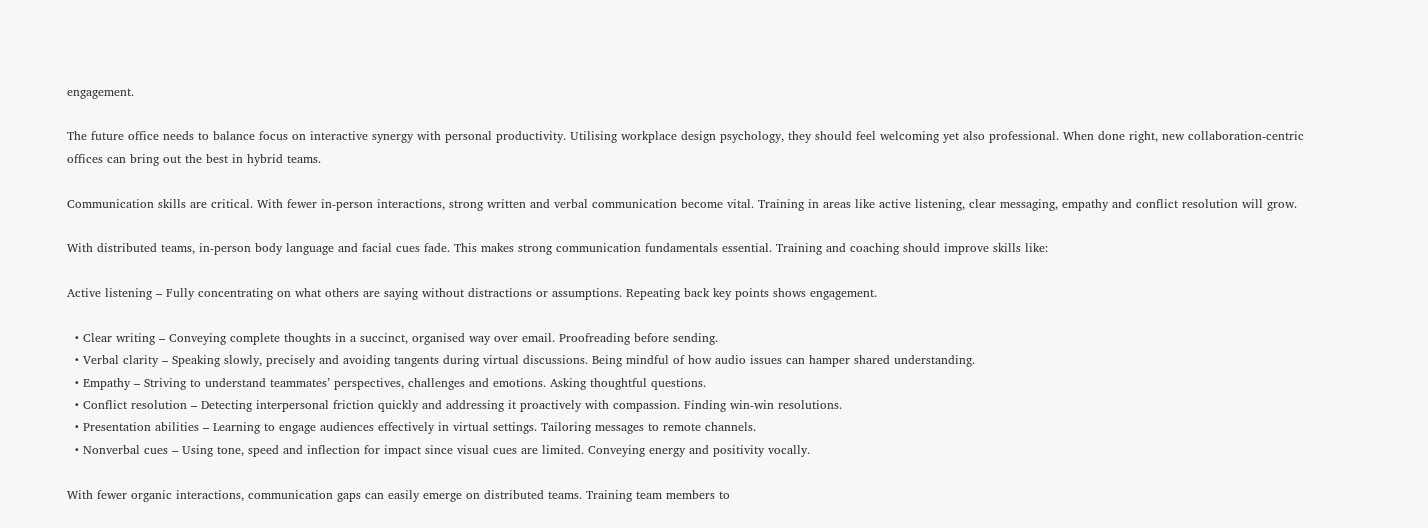engagement.

The future office needs to balance focus on interactive synergy with personal productivity. Utilising workplace design psychology, they should feel welcoming yet also professional. When done right, new collaboration-centric offices can bring out the best in hybrid teams.

Communication skills are critical. With fewer in-person interactions, strong written and verbal communication become vital. Training in areas like active listening, clear messaging, empathy and conflict resolution will grow.

With distributed teams, in-person body language and facial cues fade. This makes strong communication fundamentals essential. Training and coaching should improve skills like:

Active listening – Fully concentrating on what others are saying without distractions or assumptions. Repeating back key points shows engagement.

  • Clear writing – Conveying complete thoughts in a succinct, organised way over email. Proofreading before sending.
  • Verbal clarity – Speaking slowly, precisely and avoiding tangents during virtual discussions. Being mindful of how audio issues can hamper shared understanding.
  • Empathy – Striving to understand teammates’ perspectives, challenges and emotions. Asking thoughtful questions.
  • Conflict resolution – Detecting interpersonal friction quickly and addressing it proactively with compassion. Finding win-win resolutions.
  • Presentation abilities – Learning to engage audiences effectively in virtual settings. Tailoring messages to remote channels.
  • Nonverbal cues – Using tone, speed and inflection for impact since visual cues are limited. Conveying energy and positivity vocally.

With fewer organic interactions, communication gaps can easily emerge on distributed teams. Training team members to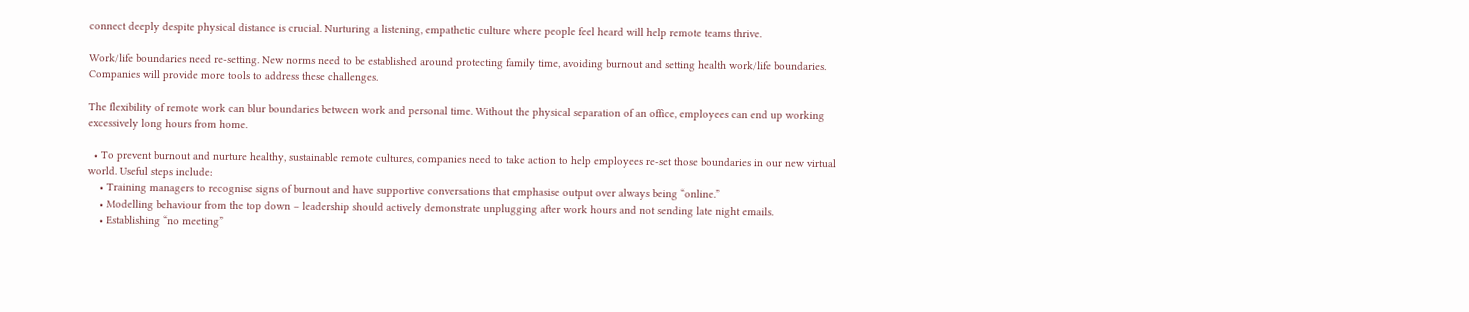connect deeply despite physical distance is crucial. Nurturing a listening, empathetic culture where people feel heard will help remote teams thrive.

Work/life boundaries need re-setting. New norms need to be established around protecting family time, avoiding burnout and setting health work/life boundaries. Companies will provide more tools to address these challenges.

The flexibility of remote work can blur boundaries between work and personal time. Without the physical separation of an office, employees can end up working excessively long hours from home.

  • To prevent burnout and nurture healthy, sustainable remote cultures, companies need to take action to help employees re-set those boundaries in our new virtual world. Useful steps include:
    • Training managers to recognise signs of burnout and have supportive conversations that emphasise output over always being “online.”
    • Modelling behaviour from the top down – leadership should actively demonstrate unplugging after work hours and not sending late night emails.
    • Establishing “no meeting”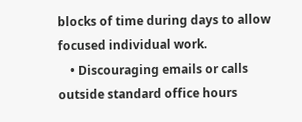blocks of time during days to allow focused individual work.
    • Discouraging emails or calls outside standard office hours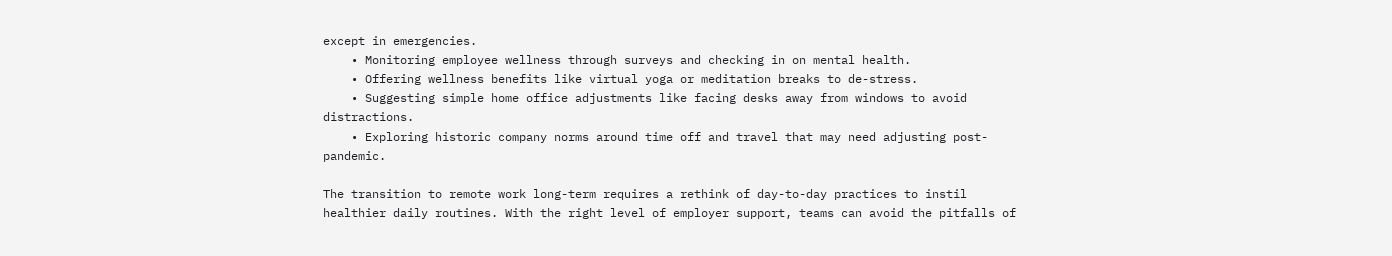except in emergencies.
    • Monitoring employee wellness through surveys and checking in on mental health.
    • Offering wellness benefits like virtual yoga or meditation breaks to de-stress.
    • Suggesting simple home office adjustments like facing desks away from windows to avoid distractions.
    • Exploring historic company norms around time off and travel that may need adjusting post-pandemic.

The transition to remote work long-term requires a rethink of day-to-day practices to instil healthier daily routines. With the right level of employer support, teams can avoid the pitfalls of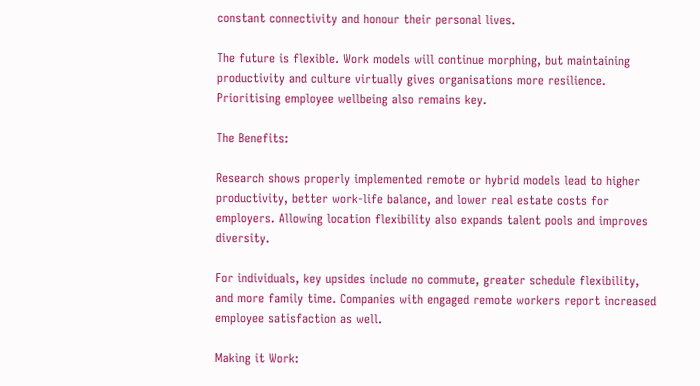constant connectivity and honour their personal lives.

The future is flexible. Work models will continue morphing, but maintaining productivity and culture virtually gives organisations more resilience. Prioritising employee wellbeing also remains key.

The Benefits:

Research shows properly implemented remote or hybrid models lead to higher productivity, better work-life balance, and lower real estate costs for employers. Allowing location flexibility also expands talent pools and improves diversity.

For individuals, key upsides include no commute, greater schedule flexibility, and more family time. Companies with engaged remote workers report increased employee satisfaction as well.

Making it Work: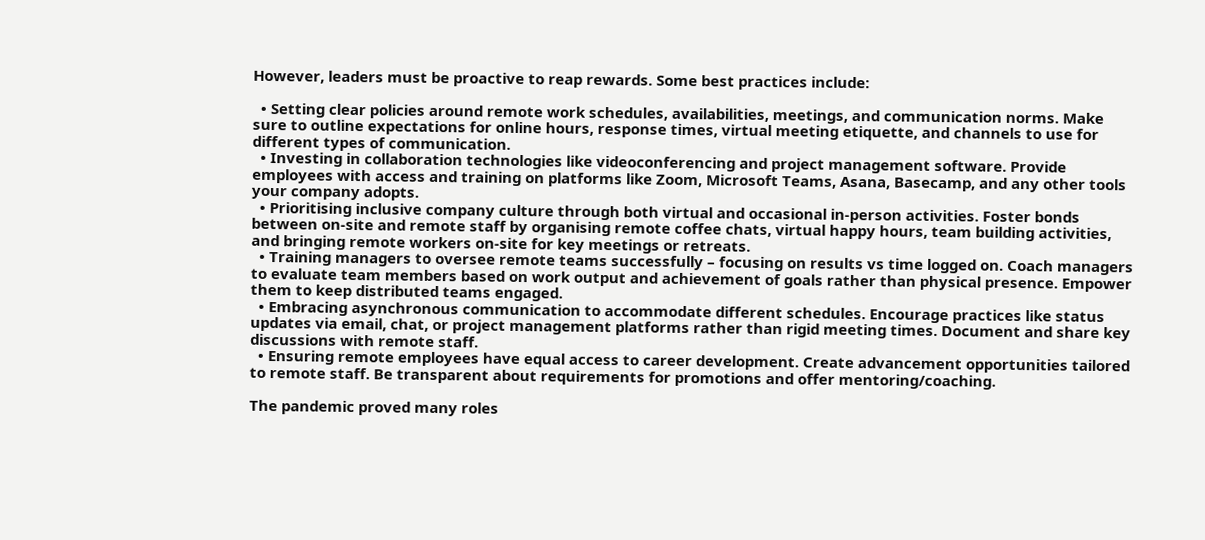However, leaders must be proactive to reap rewards. Some best practices include:

  • Setting clear policies around remote work schedules, availabilities, meetings, and communication norms. Make sure to outline expectations for online hours, response times, virtual meeting etiquette, and channels to use for different types of communication.
  • Investing in collaboration technologies like videoconferencing and project management software. Provide employees with access and training on platforms like Zoom, Microsoft Teams, Asana, Basecamp, and any other tools your company adopts.
  • Prioritising inclusive company culture through both virtual and occasional in-person activities. Foster bonds between on-site and remote staff by organising remote coffee chats, virtual happy hours, team building activities, and bringing remote workers on-site for key meetings or retreats.
  • Training managers to oversee remote teams successfully – focusing on results vs time logged on. Coach managers to evaluate team members based on work output and achievement of goals rather than physical presence. Empower them to keep distributed teams engaged.
  • Embracing asynchronous communication to accommodate different schedules. Encourage practices like status updates via email, chat, or project management platforms rather than rigid meeting times. Document and share key discussions with remote staff.
  • Ensuring remote employees have equal access to career development. Create advancement opportunities tailored to remote staff. Be transparent about requirements for promotions and offer mentoring/coaching.

The pandemic proved many roles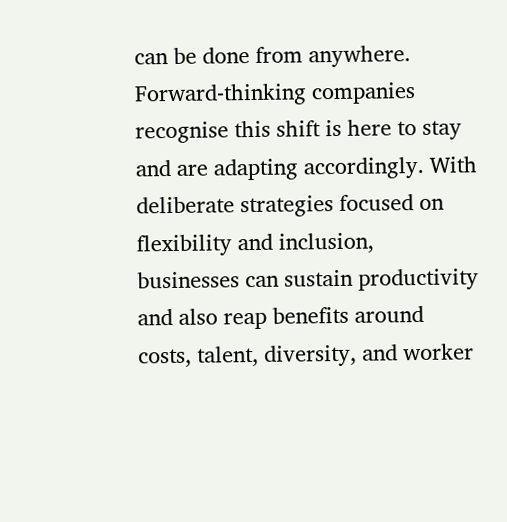can be done from anywhere. Forward-thinking companies recognise this shift is here to stay and are adapting accordingly. With deliberate strategies focused on flexibility and inclusion, businesses can sustain productivity and also reap benefits around costs, talent, diversity, and worker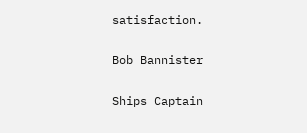satisfaction.

Bob Bannister

Ships Captain